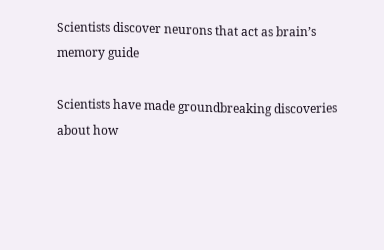Scientists discover neurons that act as brain’s memory guide

Scientists have made groundbreaking discoveries about how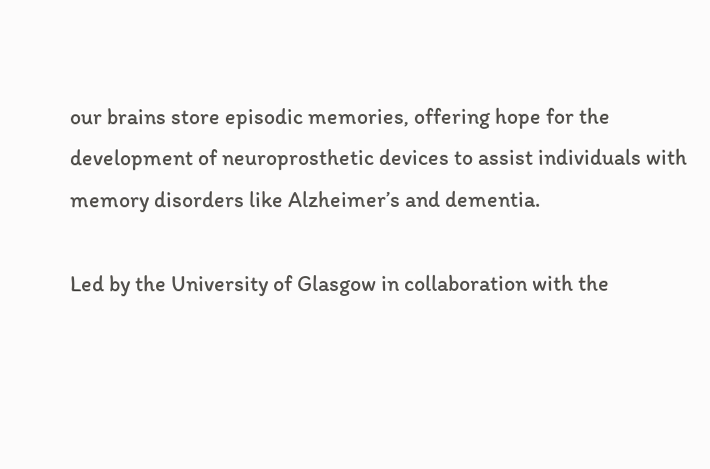our brains store episodic memories, offering hope for the development of neuroprosthetic devices to assist individuals with memory disorders like Alzheimer’s and dementia.

Led by the University of Glasgow in collaboration with the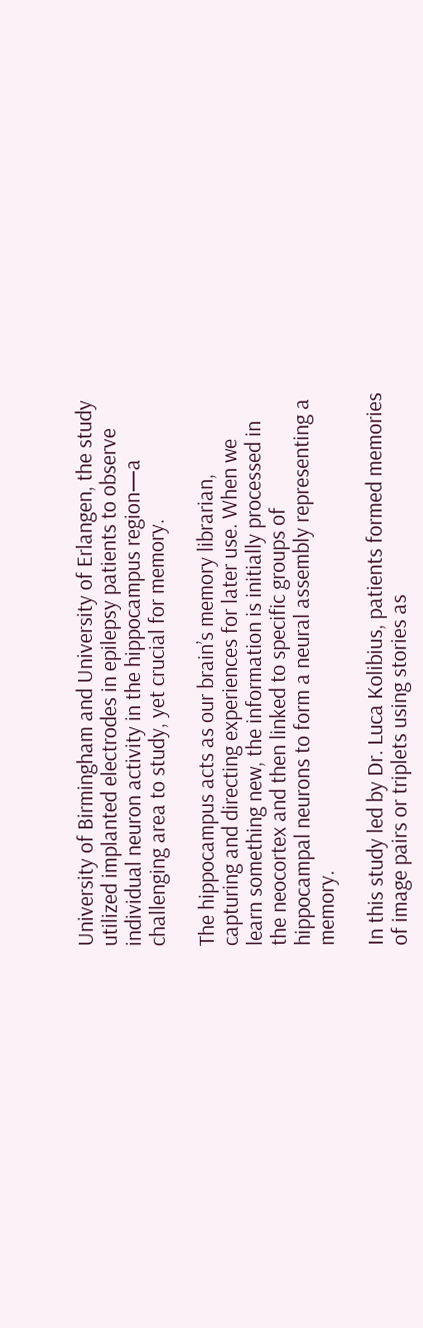University of Birmingham and University of Erlangen, the study utilized implanted electrodes in epilepsy patients to observe individual neuron activity in the hippocampus region—a challenging area to study, yet crucial for memory.

The hippocampus acts as our brain’s memory librarian, capturing and directing experiences for later use. When we learn something new, the information is initially processed in the neocortex and then linked to specific groups of hippocampal neurons to form a neural assembly representing a memory.

In this study led by Dr. Luca Kolibius, patients formed memories of image pairs or triplets using stories as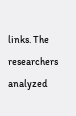links. The researchers analyzed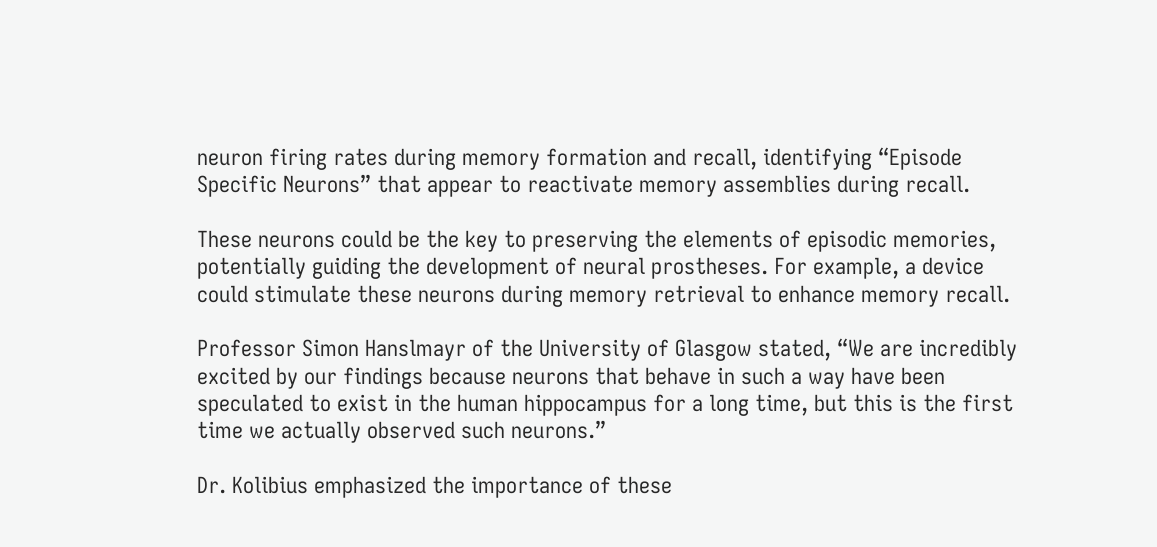neuron firing rates during memory formation and recall, identifying “Episode Specific Neurons” that appear to reactivate memory assemblies during recall.

These neurons could be the key to preserving the elements of episodic memories, potentially guiding the development of neural prostheses. For example, a device could stimulate these neurons during memory retrieval to enhance memory recall.

Professor Simon Hanslmayr of the University of Glasgow stated, “We are incredibly excited by our findings because neurons that behave in such a way have been speculated to exist in the human hippocampus for a long time, but this is the first time we actually observed such neurons.”

Dr. Kolibius emphasized the importance of these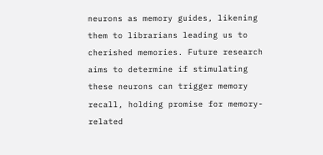neurons as memory guides, likening them to librarians leading us to cherished memories. Future research aims to determine if stimulating these neurons can trigger memory recall, holding promise for memory-related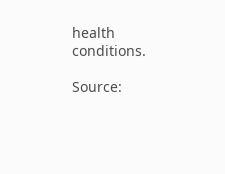health conditions.

Source: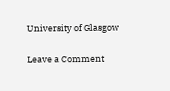University of Glasgow

Leave a Comment